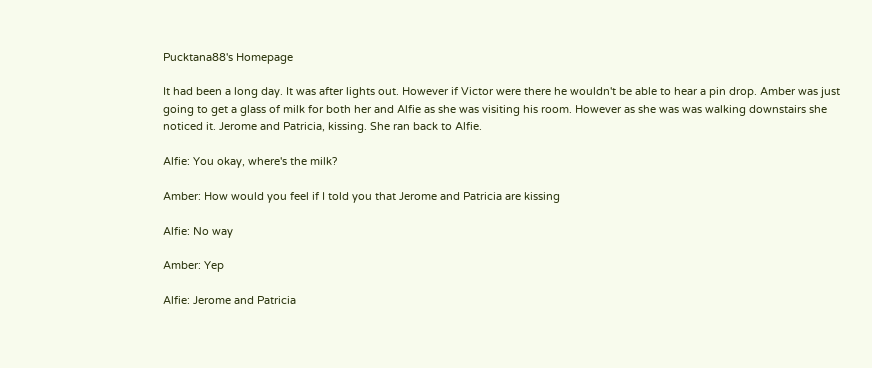Pucktana88's Homepage

It had been a long day. It was after lights out. However if Victor were there he wouldn't be able to hear a pin drop. Amber was just going to get a glass of milk for both her and Alfie as she was visiting his room. However as she was was walking downstairs she noticed it. Jerome and Patricia, kissing. She ran back to Alfie.

Alfie: You okay, where's the milk?

Amber: How would you feel if I told you that Jerome and Patricia are kissing

Alfie: No way

Amber: Yep

Alfie: Jerome and Patricia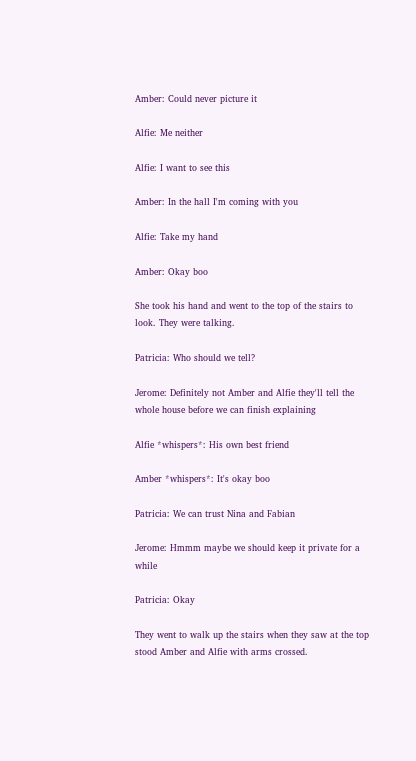Amber: Could never picture it

Alfie: Me neither

Alfie: I want to see this

Amber: In the hall I'm coming with you

Alfie: Take my hand

Amber: Okay boo

She took his hand and went to the top of the stairs to look. They were talking.

Patricia: Who should we tell?

Jerome: Definitely not Amber and Alfie they'll tell the whole house before we can finish explaining

Alfie *whispers*: His own best friend

Amber *whispers*: It's okay boo

Patricia: We can trust Nina and Fabian

Jerome: Hmmm maybe we should keep it private for a while

Patricia: Okay

They went to walk up the stairs when they saw at the top stood Amber and Alfie with arms crossed.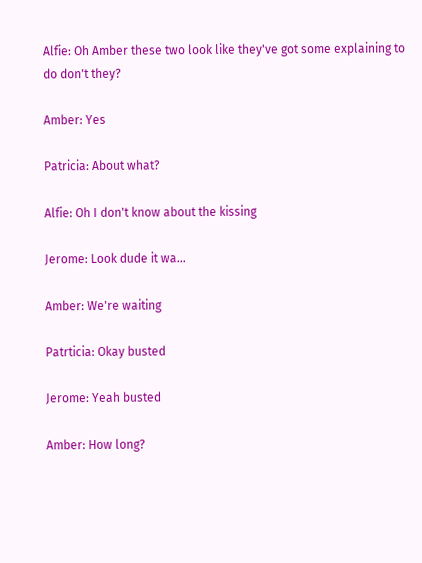Alfie: Oh Amber these two look like they've got some explaining to do don't they?

Amber: Yes

Patricia: About what?

Alfie: Oh I don't know about the kissing

Jerome: Look dude it wa...

Amber: We're waiting

Patrticia: Okay busted

Jerome: Yeah busted

Amber: How long?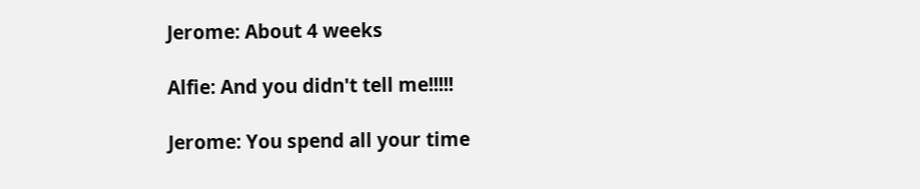Jerome: About 4 weeks

Alfie: And you didn't tell me!!!!!

Jerome: You spend all your time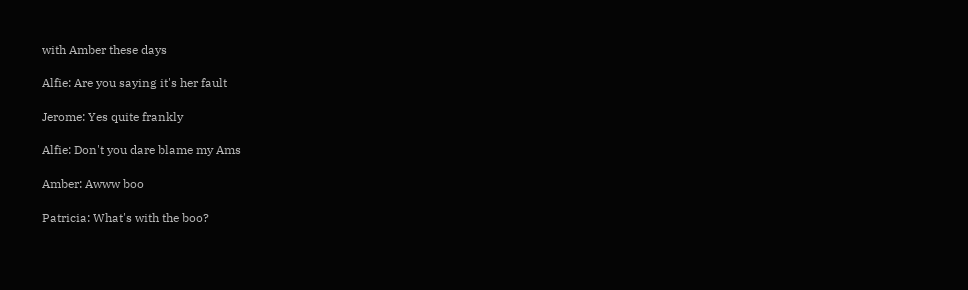with Amber these days

Alfie: Are you saying it's her fault

Jerome: Yes quite frankly

Alfie: Don't you dare blame my Ams

Amber: Awww boo

Patricia: What's with the boo?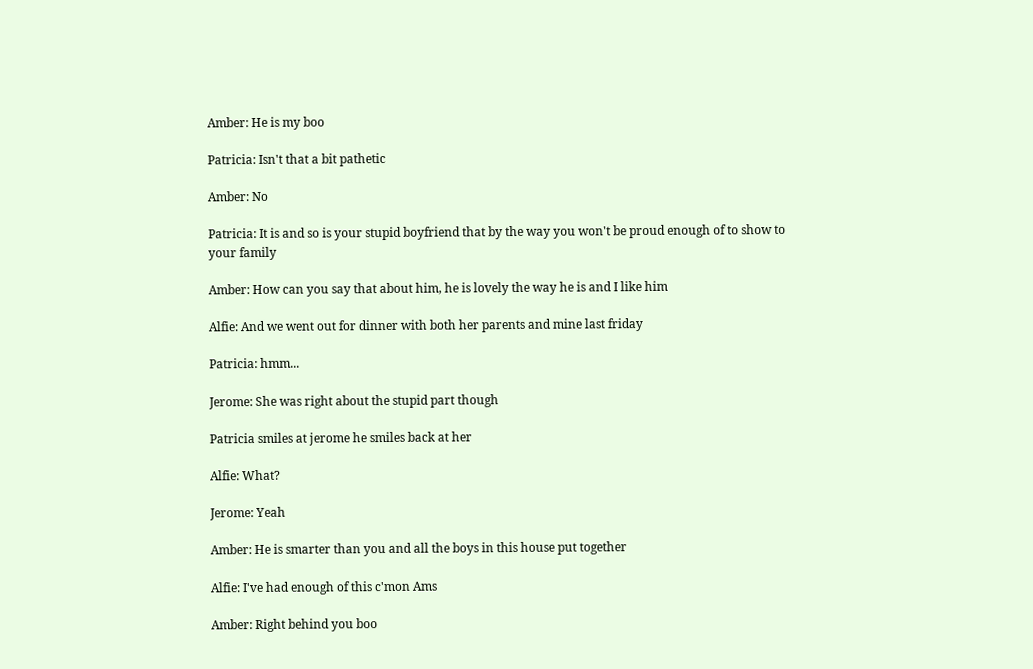Amber: He is my boo

Patricia: Isn't that a bit pathetic

Amber: No

Patricia: It is and so is your stupid boyfriend that by the way you won't be proud enough of to show to your family

Amber: How can you say that about him, he is lovely the way he is and I like him

Alfie: And we went out for dinner with both her parents and mine last friday

Patricia: hmm...

Jerome: She was right about the stupid part though

Patricia smiles at jerome he smiles back at her

Alfie: What?

Jerome: Yeah

Amber: He is smarter than you and all the boys in this house put together

Alfie: I've had enough of this c'mon Ams

Amber: Right behind you boo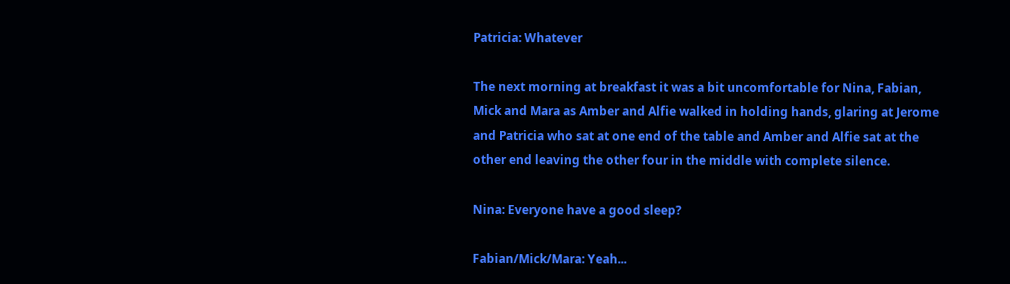Patricia: Whatever

The next morning at breakfast it was a bit uncomfortable for Nina, Fabian, Mick and Mara as Amber and Alfie walked in holding hands, glaring at Jerome and Patricia who sat at one end of the table and Amber and Alfie sat at the other end leaving the other four in the middle with complete silence.

Nina: Everyone have a good sleep?

Fabian/Mick/Mara: Yeah...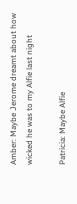Amber: Maybe Jerome dreamt about how wicked he was to my Alfie last night

Patricia: Maybe Alfie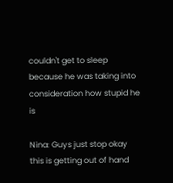couldn't get to sleep because he was taking into consideration how stupid he is

Nina: Guys just stop okay this is getting out of hand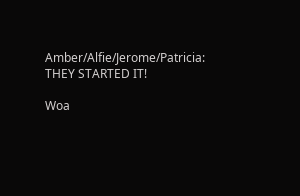Amber/Alfie/Jerome/Patricia: THEY STARTED IT!

Woa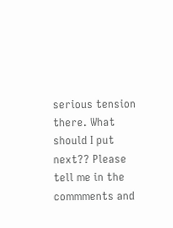serious tension there. What should I put next?? Please tell me in the commments and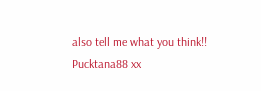also tell me what you think!! Pucktana88 xx